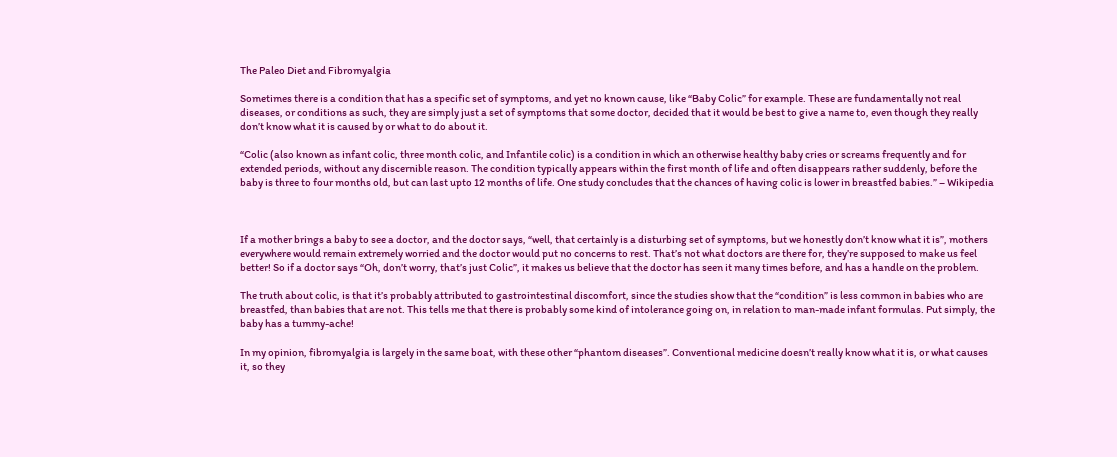The Paleo Diet and Fibromyalgia

Sometimes there is a condition that has a specific set of symptoms, and yet no known cause, like “Baby Colic” for example. These are fundamentally not real diseases, or conditions as such, they are simply just a set of symptoms that some doctor, decided that it would be best to give a name to, even though they really don’t know what it is caused by or what to do about it.

“Colic (also known as infant colic, three month colic, and Infantile colic) is a condition in which an otherwise healthy baby cries or screams frequently and for extended periods, without any discernible reason. The condition typically appears within the first month of life and often disappears rather suddenly, before the baby is three to four months old, but can last upto 12 months of life. One study concludes that the chances of having colic is lower in breastfed babies.” – Wikipedia



If a mother brings a baby to see a doctor, and the doctor says, “well, that certainly is a disturbing set of symptoms, but we honestly don’t know what it is”, mothers everywhere would remain extremely worried and the doctor would put no concerns to rest. That’s not what doctors are there for, they’re supposed to make us feel better! So if a doctor says “Oh, don’t worry, that’s just Colic”, it makes us believe that the doctor has seen it many times before, and has a handle on the problem.

The truth about colic, is that it’s probably attributed to gastrointestinal discomfort, since the studies show that the “condition” is less common in babies who are breastfed, than babies that are not. This tells me that there is probably some kind of intolerance going on, in relation to man-made infant formulas. Put simply, the baby has a tummy-ache!

In my opinion, fibromyalgia is largely in the same boat, with these other “phantom diseases”. Conventional medicine doesn’t really know what it is, or what causes it, so they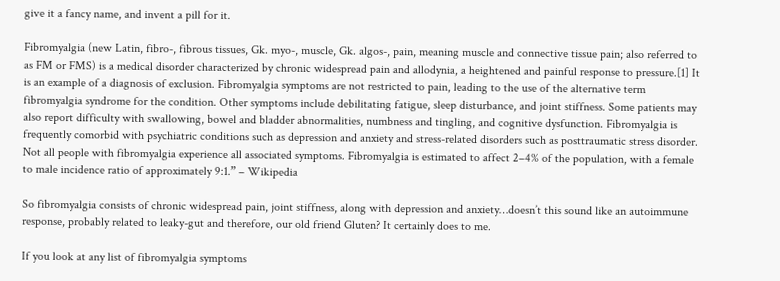give it a fancy name, and invent a pill for it.

Fibromyalgia (new Latin, fibro-, fibrous tissues, Gk. myo-, muscle, Gk. algos-, pain, meaning muscle and connective tissue pain; also referred to as FM or FMS) is a medical disorder characterized by chronic widespread pain and allodynia, a heightened and painful response to pressure.[1] It is an example of a diagnosis of exclusion. Fibromyalgia symptoms are not restricted to pain, leading to the use of the alternative term fibromyalgia syndrome for the condition. Other symptoms include debilitating fatigue, sleep disturbance, and joint stiffness. Some patients may also report difficulty with swallowing, bowel and bladder abnormalities, numbness and tingling, and cognitive dysfunction. Fibromyalgia is frequently comorbid with psychiatric conditions such as depression and anxiety and stress-related disorders such as posttraumatic stress disorder. Not all people with fibromyalgia experience all associated symptoms. Fibromyalgia is estimated to affect 2–4% of the population, with a female to male incidence ratio of approximately 9:1.” – Wikipedia

So fibromyalgia consists of chronic widespread pain, joint stiffness, along with depression and anxiety…doesn’t this sound like an autoimmune response, probably related to leaky-gut and therefore, our old friend Gluten? It certainly does to me.

If you look at any list of fibromyalgia symptoms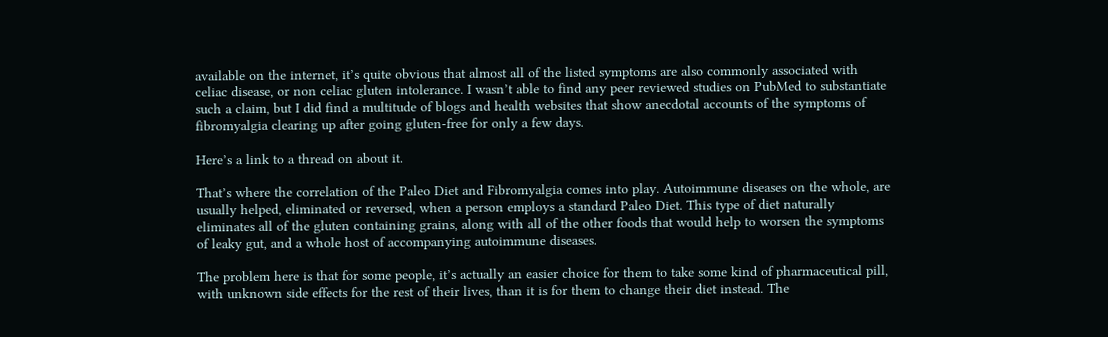available on the internet, it’s quite obvious that almost all of the listed symptoms are also commonly associated with celiac disease, or non celiac gluten intolerance. I wasn’t able to find any peer reviewed studies on PubMed to substantiate such a claim, but I did find a multitude of blogs and health websites that show anecdotal accounts of the symptoms of fibromyalgia clearing up after going gluten-free for only a few days.

Here’s a link to a thread on about it.

That’s where the correlation of the Paleo Diet and Fibromyalgia comes into play. Autoimmune diseases on the whole, are usually helped, eliminated or reversed, when a person employs a standard Paleo Diet. This type of diet naturally eliminates all of the gluten containing grains, along with all of the other foods that would help to worsen the symptoms of leaky gut, and a whole host of accompanying autoimmune diseases.

The problem here is that for some people, it’s actually an easier choice for them to take some kind of pharmaceutical pill, with unknown side effects for the rest of their lives, than it is for them to change their diet instead. The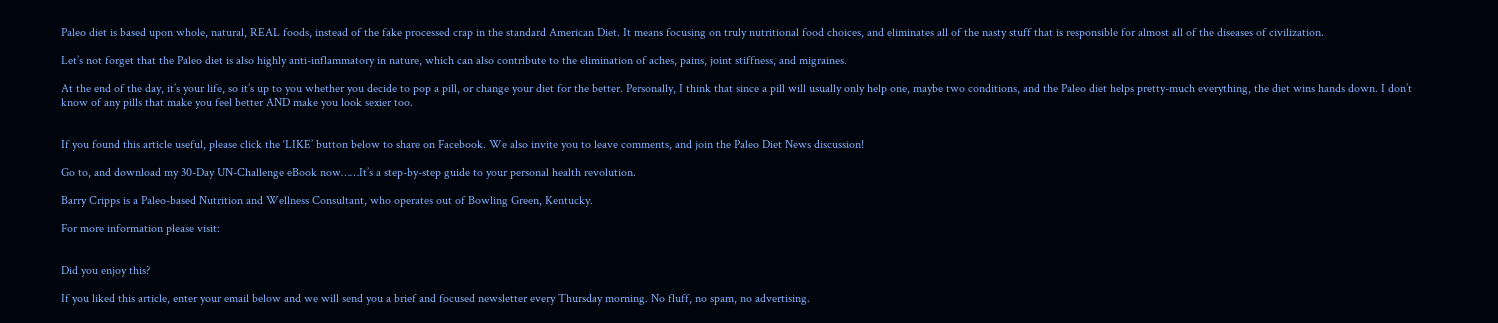Paleo diet is based upon whole, natural, REAL foods, instead of the fake processed crap in the standard American Diet. It means focusing on truly nutritional food choices, and eliminates all of the nasty stuff that is responsible for almost all of the diseases of civilization.

Let’s not forget that the Paleo diet is also highly anti-inflammatory in nature, which can also contribute to the elimination of aches, pains, joint stiffness, and migraines.

At the end of the day, it’s your life, so it’s up to you whether you decide to pop a pill, or change your diet for the better. Personally, I think that since a pill will usually only help one, maybe two conditions, and the Paleo diet helps pretty-much everything, the diet wins hands down. I don’t know of any pills that make you feel better AND make you look sexier too.


If you found this article useful, please click the ‘LIKE’ button below to share on Facebook. We also invite you to leave comments, and join the Paleo Diet News discussion!

Go to, and download my 30-Day UN-Challenge eBook now……It’s a step-by-step guide to your personal health revolution.

Barry Cripps is a Paleo-based Nutrition and Wellness Consultant, who operates out of Bowling Green, Kentucky.

For more information please visit:


Did you enjoy this?

If you liked this article, enter your email below and we will send you a brief and focused newsletter every Thursday morning. No fluff, no spam, no advertising.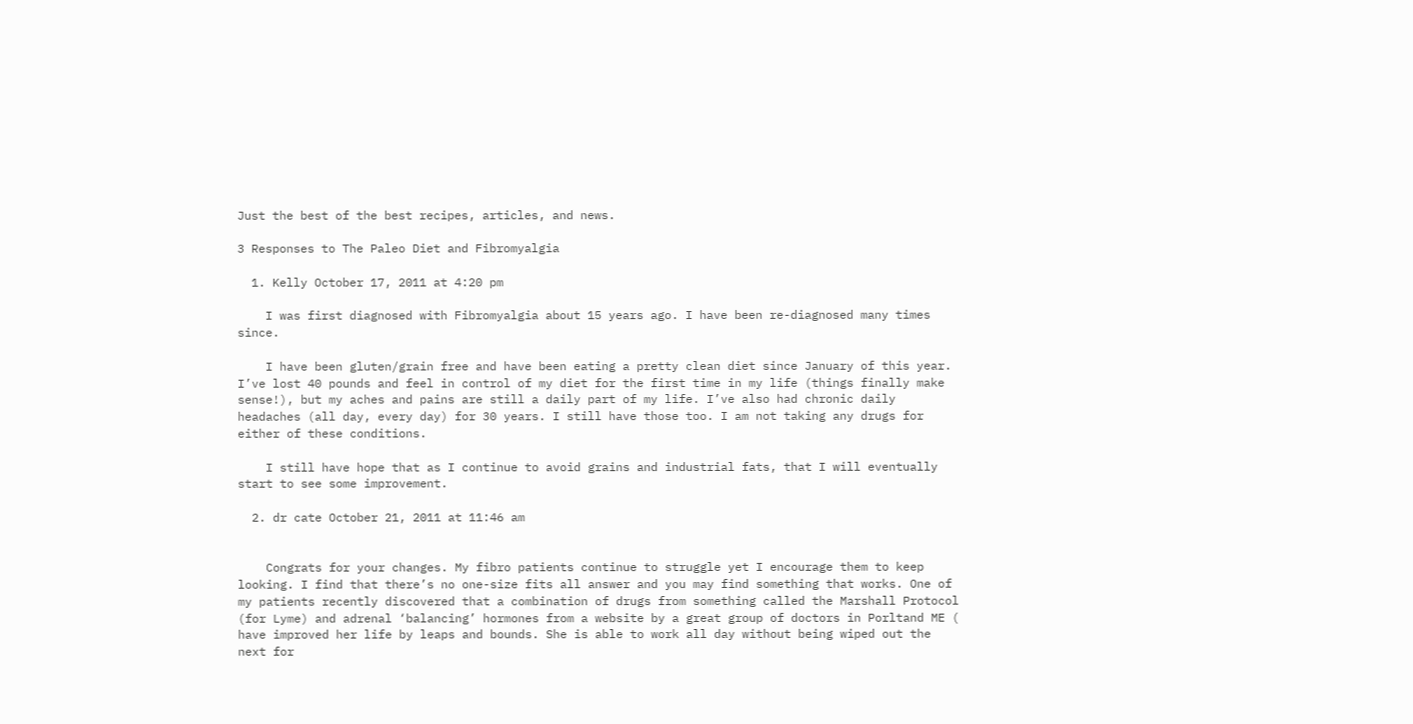Just the best of the best recipes, articles, and news.

3 Responses to The Paleo Diet and Fibromyalgia

  1. Kelly October 17, 2011 at 4:20 pm

    I was first diagnosed with Fibromyalgia about 15 years ago. I have been re-diagnosed many times since.

    I have been gluten/grain free and have been eating a pretty clean diet since January of this year. I’ve lost 40 pounds and feel in control of my diet for the first time in my life (things finally make sense!), but my aches and pains are still a daily part of my life. I’ve also had chronic daily headaches (all day, every day) for 30 years. I still have those too. I am not taking any drugs for either of these conditions.

    I still have hope that as I continue to avoid grains and industrial fats, that I will eventually start to see some improvement.

  2. dr cate October 21, 2011 at 11:46 am


    Congrats for your changes. My fibro patients continue to struggle yet I encourage them to keep looking. I find that there’s no one-size fits all answer and you may find something that works. One of my patients recently discovered that a combination of drugs from something called the Marshall Protocol (for Lyme) and adrenal ‘balancing’ hormones from a website by a great group of doctors in Porltand ME ( have improved her life by leaps and bounds. She is able to work all day without being wiped out the next for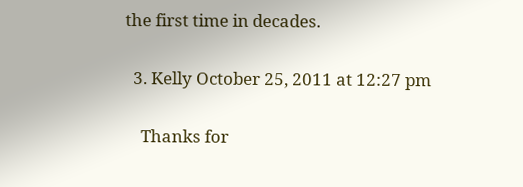the first time in decades.

  3. Kelly October 25, 2011 at 12:27 pm

    Thanks for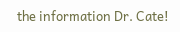the information Dr. Cate!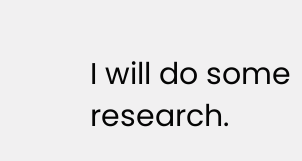I will do some research.